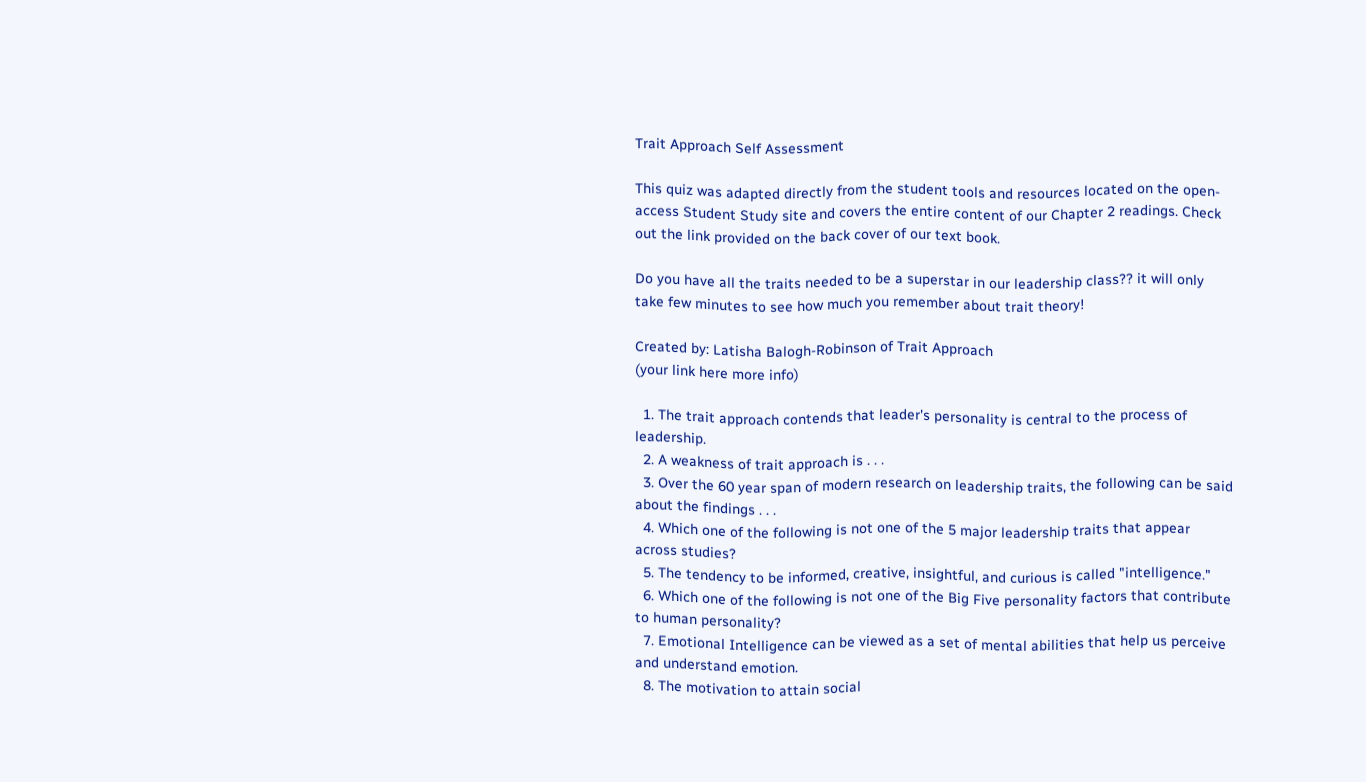Trait Approach Self Assessment

This quiz was adapted directly from the student tools and resources located on the open-access Student Study site and covers the entire content of our Chapter 2 readings. Check out the link provided on the back cover of our text book.

Do you have all the traits needed to be a superstar in our leadership class?? it will only take few minutes to see how much you remember about trait theory!

Created by: Latisha Balogh-Robinson of Trait Approach
(your link here more info)

  1. The trait approach contends that leader's personality is central to the process of leadership.
  2. A weakness of trait approach is . . .
  3. Over the 60 year span of modern research on leadership traits, the following can be said about the findings . . .
  4. Which one of the following is not one of the 5 major leadership traits that appear across studies?
  5. The tendency to be informed, creative, insightful, and curious is called "intelligence."
  6. Which one of the following is not one of the Big Five personality factors that contribute to human personality?
  7. Emotional Intelligence can be viewed as a set of mental abilities that help us perceive and understand emotion.
  8. The motivation to attain social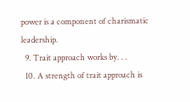power is a component of charismatic leadership.
  9. Trait approach works by. . .
  10. A strength of trait approach is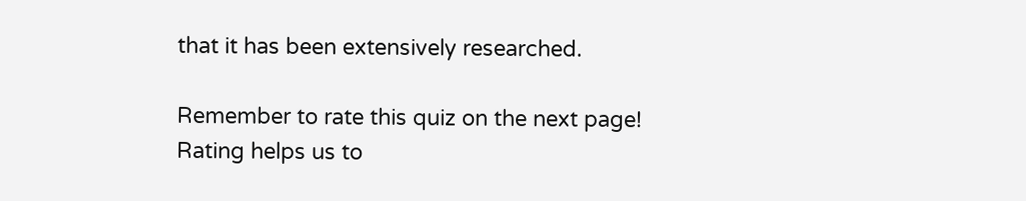that it has been extensively researched.

Remember to rate this quiz on the next page!
Rating helps us to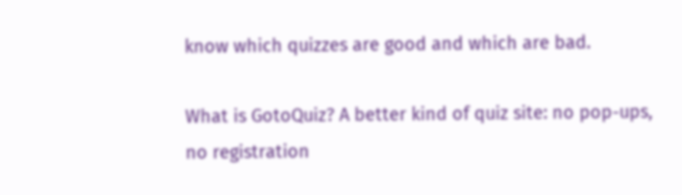know which quizzes are good and which are bad.

What is GotoQuiz? A better kind of quiz site: no pop-ups, no registration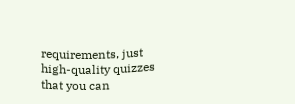requirements, just high-quality quizzes that you can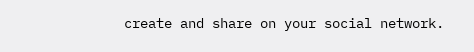create and share on your social network.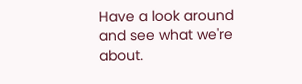Have a look around and see what we're about.